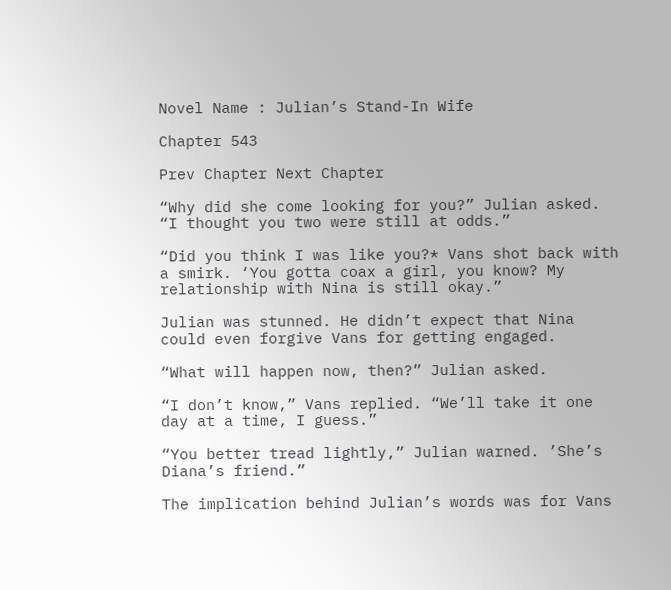Novel Name : Julian’s Stand-In Wife

Chapter 543

Prev Chapter Next Chapter

“Why did she come looking for you?” Julian asked. “I thought you two were still at odds.”

“Did you think I was like you?* Vans shot back with a smirk. ‘You gotta coax a girl, you know? My
relationship with Nina is still okay.”

Julian was stunned. He didn’t expect that Nina could even forgive Vans for getting engaged.

“What will happen now, then?” Julian asked.

“I don’t know,” Vans replied. “We’ll take it one day at a time, I guess.”

“You better tread lightly,” Julian warned. ’She’s Diana’s friend.”

The implication behind Julian’s words was for Vans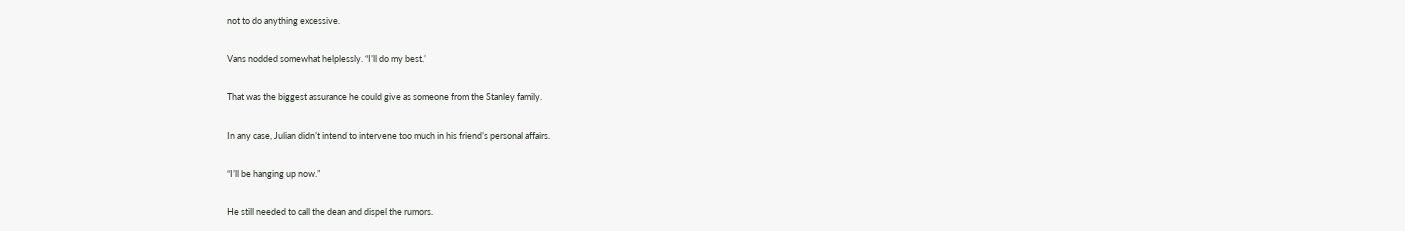not to do anything excessive.

Vans nodded somewhat helplessly. “I’ll do my best.’

That was the biggest assurance he could give as someone from the Stanley family.

In any case, Julian didn’t intend to intervene too much in his friend’s personal affairs.

“I’ll be hanging up now.”

He still needed to call the dean and dispel the rumors.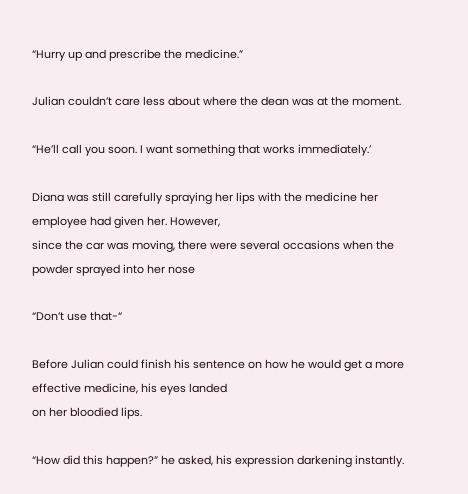“Hurry up and prescribe the medicine.”

Julian couldn’t care less about where the dean was at the moment.

“He’ll call you soon. I want something that works immediately.’

Diana was still carefully spraying her lips with the medicine her employee had given her. However,
since the car was moving, there were several occasions when the powder sprayed into her nose

“Don’t use that-“

Before Julian could finish his sentence on how he would get a more effective medicine, his eyes landed
on her bloodied lips.

“How did this happen?” he asked, his expression darkening instantly.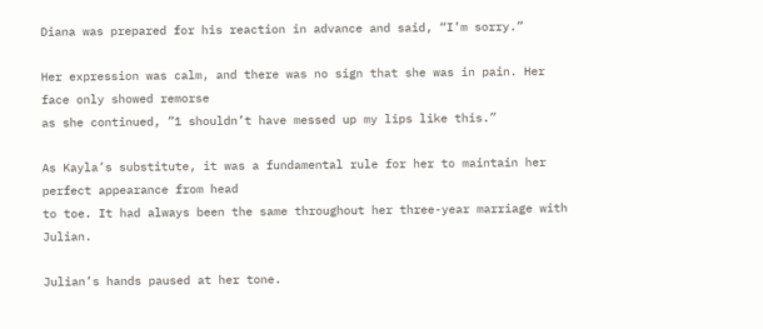Diana was prepared for his reaction in advance and said, “I’m sorry.”

Her expression was calm, and there was no sign that she was in pain. Her face only showed remorse
as she continued, ”1 shouldn’t have messed up my lips like this.”

As Kayla’s substitute, it was a fundamental rule for her to maintain her perfect appearance from head
to toe. It had always been the same throughout her three-year marriage with Julian.

Julian’s hands paused at her tone.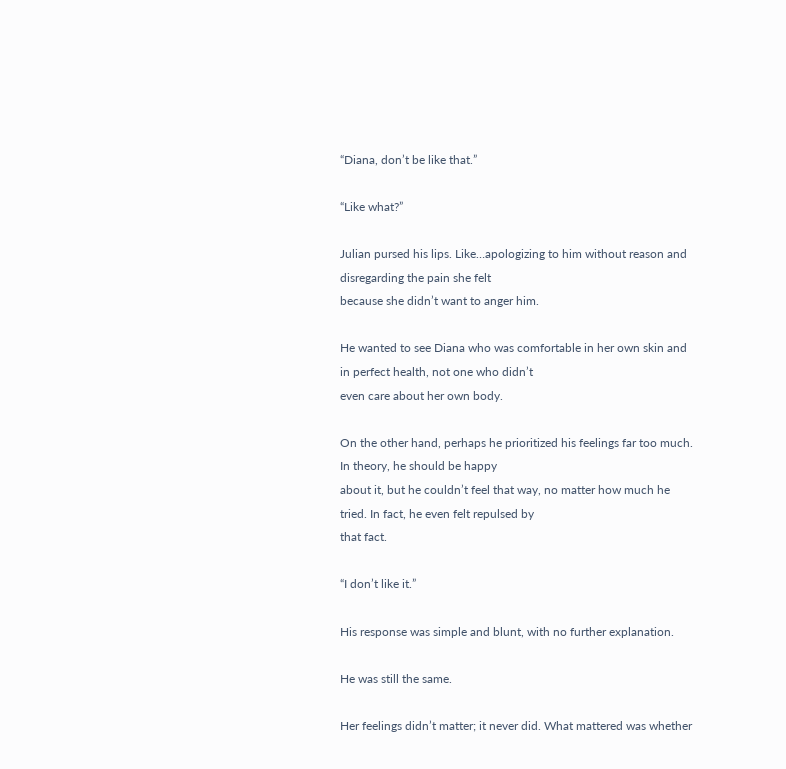“Diana, don’t be like that.”

“Like what?”

Julian pursed his lips. Like…apologizing to him without reason and disregarding the pain she felt
because she didn’t want to anger him.

He wanted to see Diana who was comfortable in her own skin and in perfect health, not one who didn’t
even care about her own body.

On the other hand, perhaps he prioritized his feelings far too much. In theory, he should be happy
about it, but he couldn’t feel that way, no matter how much he tried. In fact, he even felt repulsed by
that fact.

“I don’t like it.”

His response was simple and blunt, with no further explanation.

He was still the same.

Her feelings didn’t matter; it never did. What mattered was whether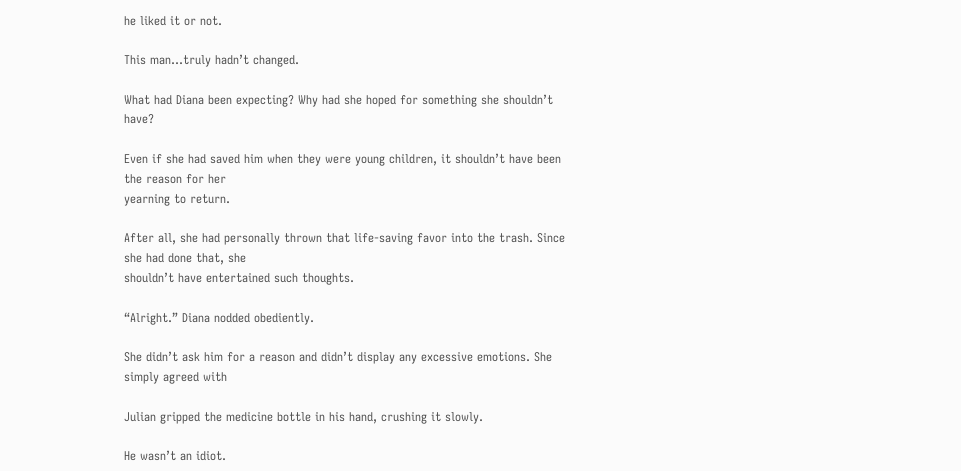he liked it or not.

This man…truly hadn’t changed.

What had Diana been expecting? Why had she hoped for something she shouldn’t have?

Even if she had saved him when they were young children, it shouldn’t have been the reason for her
yearning to return.

After all, she had personally thrown that life-saving favor into the trash. Since she had done that, she
shouldn’t have entertained such thoughts.

“Alright.” Diana nodded obediently.

She didn’t ask him for a reason and didn’t display any excessive emotions. She simply agreed with

Julian gripped the medicine bottle in his hand, crushing it slowly.

He wasn’t an idiot.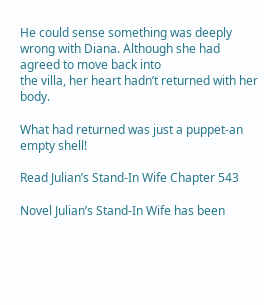He could sense something was deeply wrong with Diana. Although she had agreed to move back into
the villa, her heart hadn’t returned with her body.

What had returned was just a puppet-an empty shell!

Read Julian’s Stand-In Wife Chapter 543

Novel Julian’s Stand-In Wife has been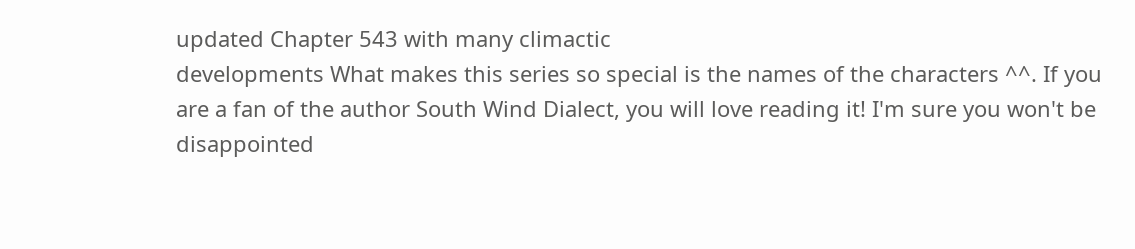updated Chapter 543 with many climactic
developments What makes this series so special is the names of the characters ^^. If you
are a fan of the author South Wind Dialect, you will love reading it! I'm sure you won't be
disappointed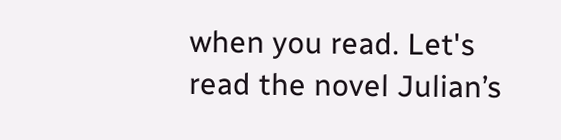when you read. Let's read the novel Julian’s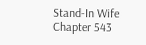Stand-In Wife Chapter 543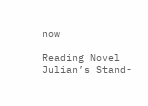now

Reading Novel Julian’s Stand-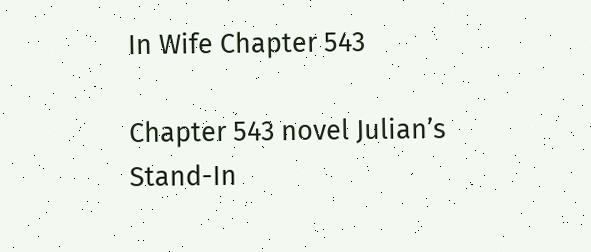In Wife Chapter 543

Chapter 543 novel Julian’s Stand-In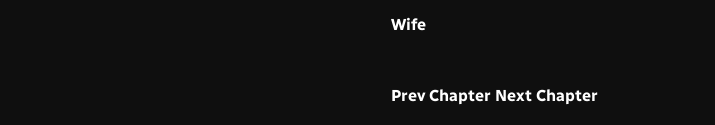Wife


Prev Chapter Next Chapter